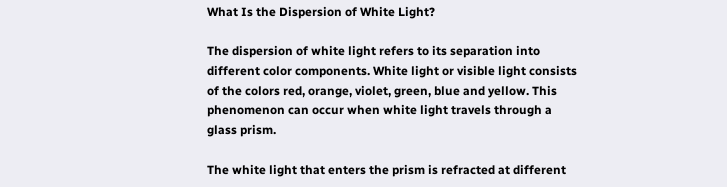What Is the Dispersion of White Light?

The dispersion of white light refers to its separation into different color components. White light or visible light consists of the colors red, orange, violet, green, blue and yellow. This phenomenon can occur when white light travels through a glass prism.

The white light that enters the prism is refracted at different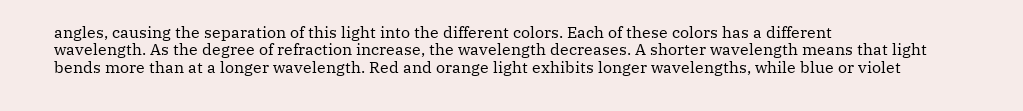angles, causing the separation of this light into the different colors. Each of these colors has a different wavelength. As the degree of refraction increase, the wavelength decreases. A shorter wavelength means that light bends more than at a longer wavelength. Red and orange light exhibits longer wavelengths, while blue or violet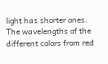light has shorter ones. The wavelengths of the different colors from red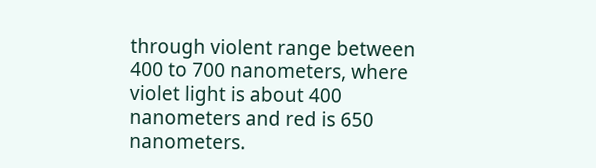through violent range between 400 to 700 nanometers, where violet light is about 400 nanometers and red is 650 nanometers.